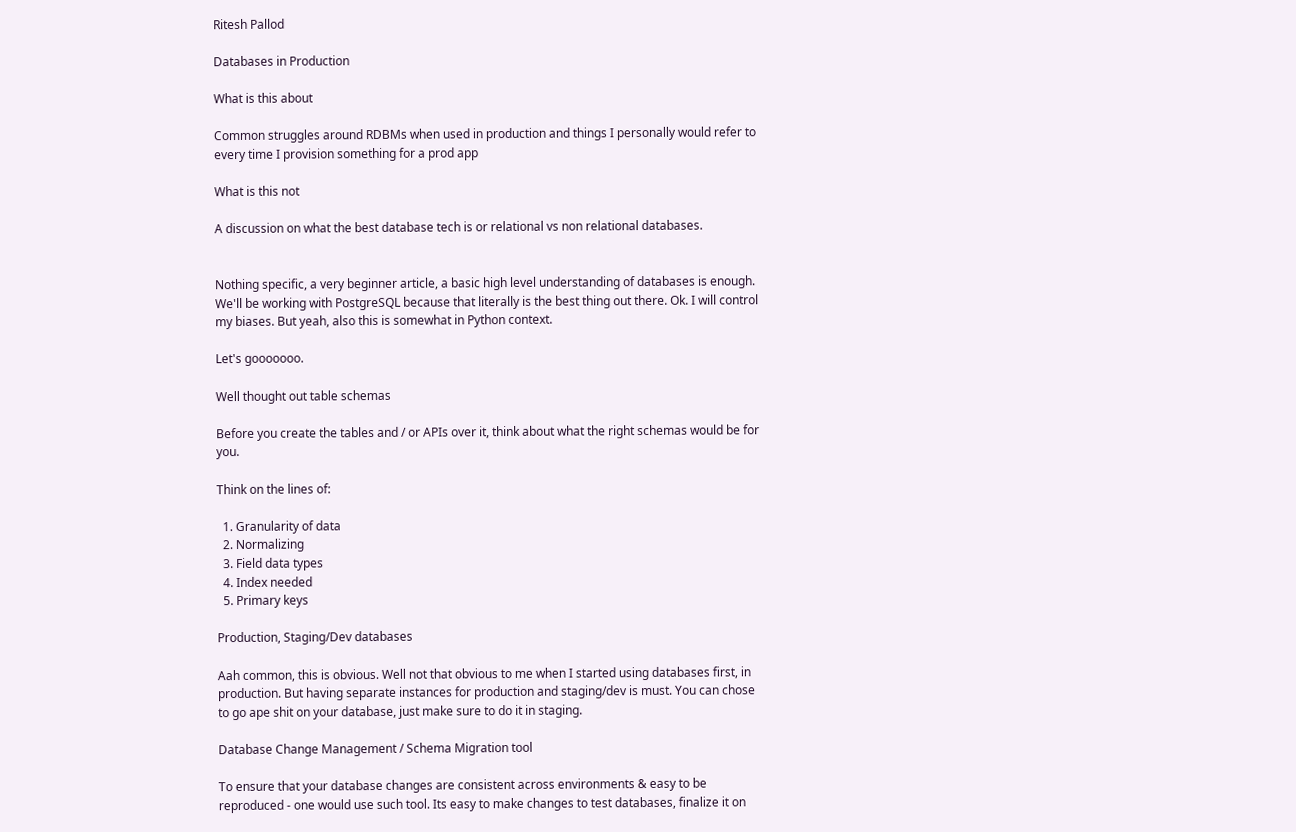Ritesh Pallod

Databases in Production

What is this about

Common struggles around RDBMs when used in production and things I personally would refer to every time I provision something for a prod app

What is this not

A discussion on what the best database tech is or relational vs non relational databases.


Nothing specific, a very beginner article, a basic high level understanding of databases is enough. We'll be working with PostgreSQL because that literally is the best thing out there. Ok. I will control my biases. But yeah, also this is somewhat in Python context.

Let's gooooooo.

Well thought out table schemas

Before you create the tables and / or APIs over it, think about what the right schemas would be for you.

Think on the lines of:

  1. Granularity of data
  2. Normalizing
  3. Field data types
  4. Index needed
  5. Primary keys

Production, Staging/Dev databases

Aah common, this is obvious. Well not that obvious to me when I started using databases first, in production. But having separate instances for production and staging/dev is must. You can chose to go ape shit on your database, just make sure to do it in staging.

Database Change Management / Schema Migration tool

To ensure that your database changes are consistent across environments & easy to be reproduced - one would use such tool. Its easy to make changes to test databases, finalize it on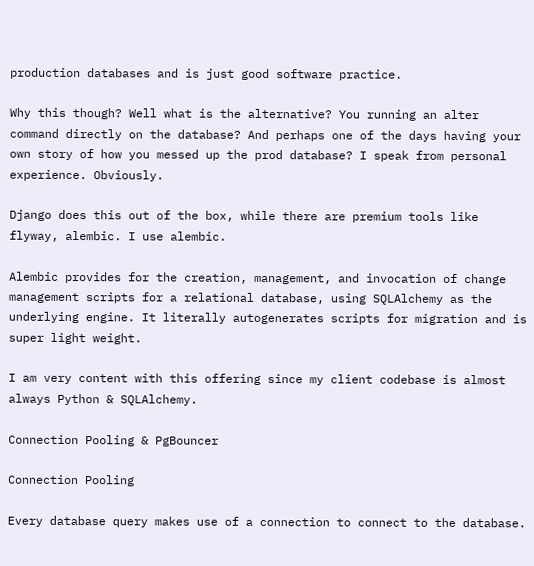production databases and is just good software practice.

Why this though? Well what is the alternative? You running an alter command directly on the database? And perhaps one of the days having your own story of how you messed up the prod database? I speak from personal experience. Obviously.

Django does this out of the box, while there are premium tools like flyway, alembic. I use alembic.

Alembic provides for the creation, management, and invocation of change management scripts for a relational database, using SQLAlchemy as the underlying engine. It literally autogenerates scripts for migration and is super light weight.

I am very content with this offering since my client codebase is almost always Python & SQLAlchemy.

Connection Pooling & PgBouncer

Connection Pooling

Every database query makes use of a connection to connect to the database.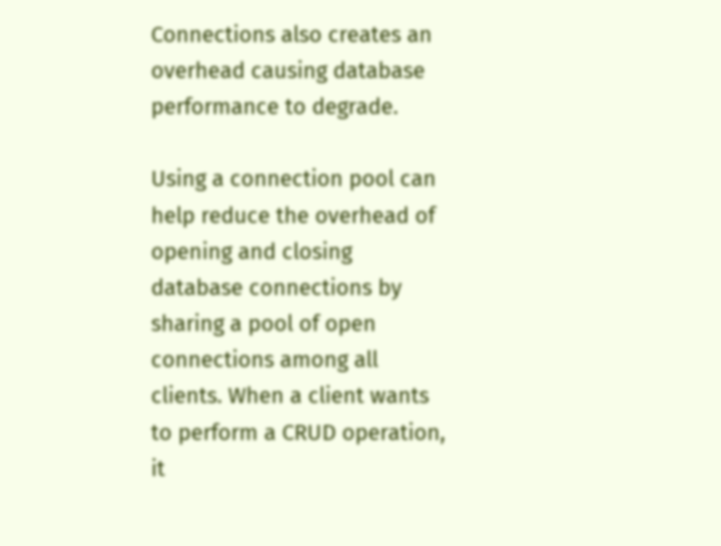Connections also creates an overhead causing database performance to degrade.

Using a connection pool can help reduce the overhead of opening and closing database connections by sharing a pool of open connections among all clients. When a client wants to perform a CRUD operation, it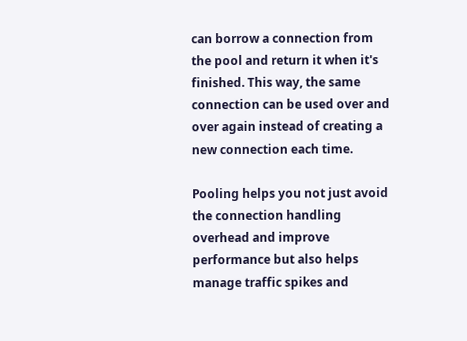can borrow a connection from the pool and return it when it's finished. This way, the same connection can be used over and over again instead of creating a new connection each time.

Pooling helps you not just avoid the connection handling overhead and improve performance but also helps manage traffic spikes and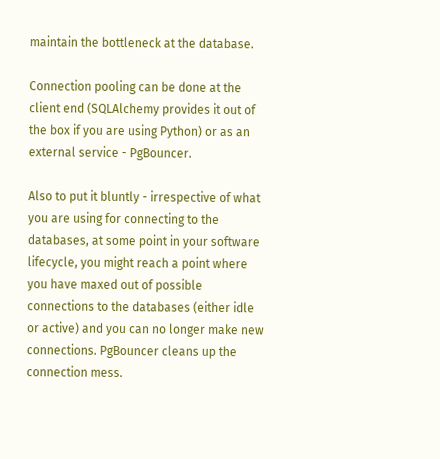maintain the bottleneck at the database.

Connection pooling can be done at the client end (SQLAlchemy provides it out of the box if you are using Python) or as an external service - PgBouncer.

Also to put it bluntly - irrespective of what you are using for connecting to the databases, at some point in your software lifecycle, you might reach a point where you have maxed out of possible connections to the databases (either idle or active) and you can no longer make new connections. PgBouncer cleans up the connection mess.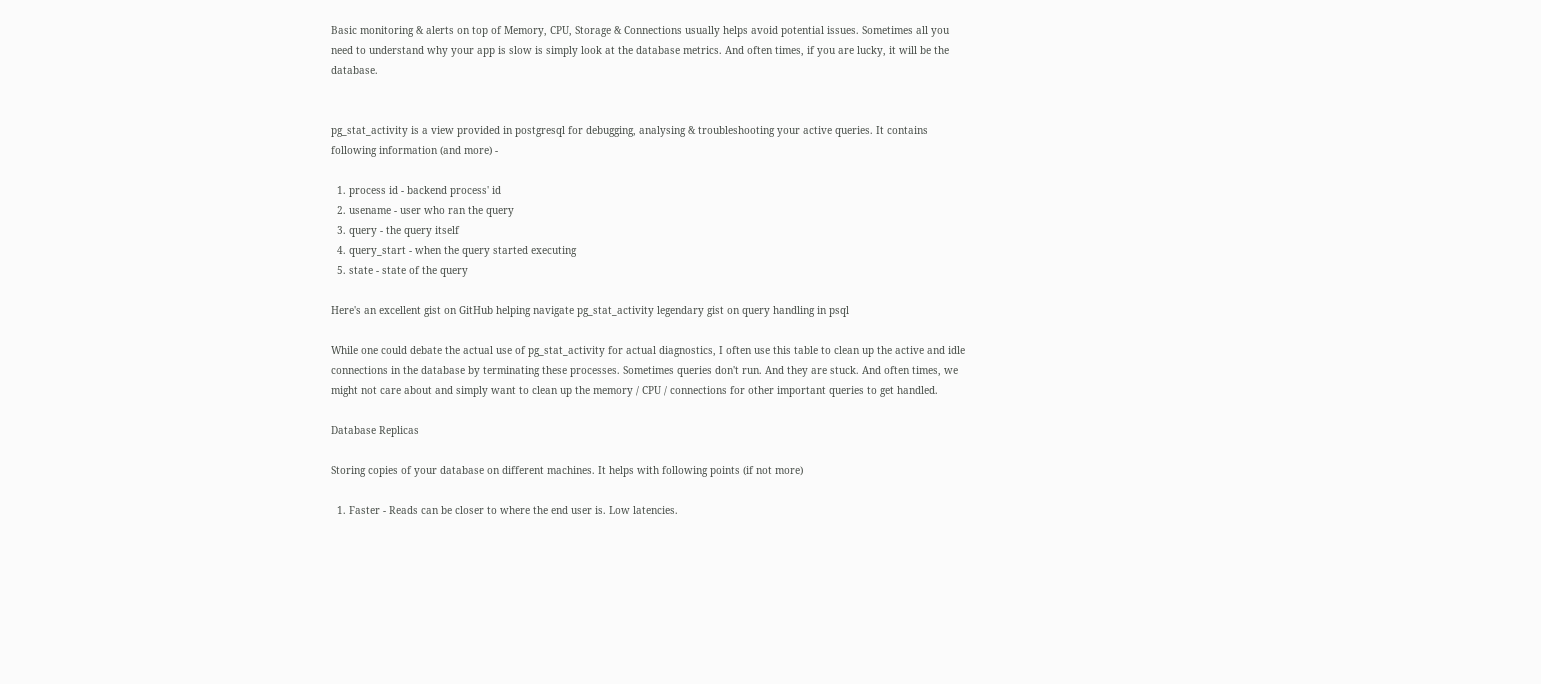Basic monitoring & alerts on top of Memory, CPU, Storage & Connections usually helps avoid potential issues. Sometimes all you need to understand why your app is slow is simply look at the database metrics. And often times, if you are lucky, it will be the database.


pg_stat_activity is a view provided in postgresql for debugging, analysing & troubleshooting your active queries. It contains following information (and more) -

  1. process id - backend process' id
  2. usename - user who ran the query
  3. query - the query itself
  4. query_start - when the query started executing
  5. state - state of the query

Here's an excellent gist on GitHub helping navigate pg_stat_activity legendary gist on query handling in psql

While one could debate the actual use of pg_stat_activity for actual diagnostics, I often use this table to clean up the active and idle connections in the database by terminating these processes. Sometimes queries don't run. And they are stuck. And often times, we might not care about and simply want to clean up the memory / CPU / connections for other important queries to get handled.

Database Replicas

Storing copies of your database on different machines. It helps with following points (if not more)

  1. Faster - Reads can be closer to where the end user is. Low latencies.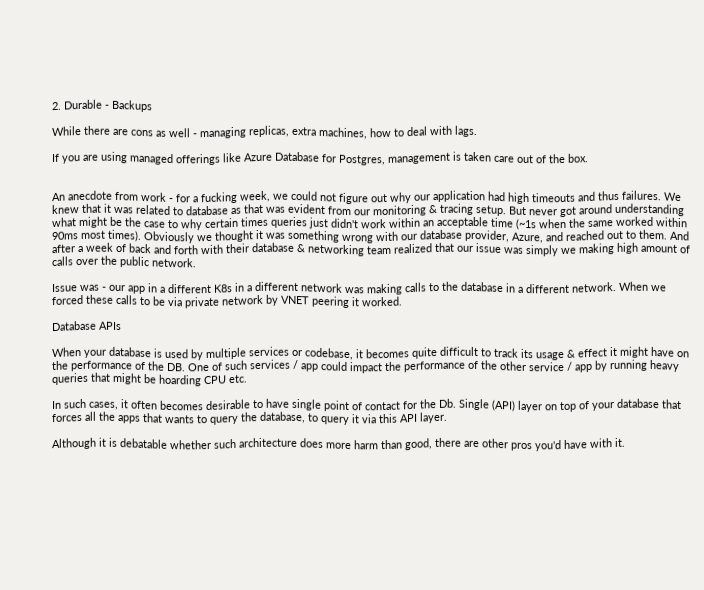2. Durable - Backups

While there are cons as well - managing replicas, extra machines, how to deal with lags.

If you are using managed offerings like Azure Database for Postgres, management is taken care out of the box.


An anecdote from work - for a fucking week, we could not figure out why our application had high timeouts and thus failures. We knew that it was related to database as that was evident from our monitoring & tracing setup. But never got around understanding what might be the case to why certain times queries just didn't work within an acceptable time (~1s when the same worked within 90ms most times). Obviously we thought it was something wrong with our database provider, Azure, and reached out to them. And after a week of back and forth with their database & networking team realized that our issue was simply we making high amount of calls over the public network.

Issue was - our app in a different K8s in a different network was making calls to the database in a different network. When we forced these calls to be via private network by VNET peering it worked.

Database APIs

When your database is used by multiple services or codebase, it becomes quite difficult to track its usage & effect it might have on the performance of the DB. One of such services / app could impact the performance of the other service / app by running heavy queries that might be hoarding CPU etc.

In such cases, it often becomes desirable to have single point of contact for the Db. Single (API) layer on top of your database that forces all the apps that wants to query the database, to query it via this API layer.

Although it is debatable whether such architecture does more harm than good, there are other pros you'd have with it.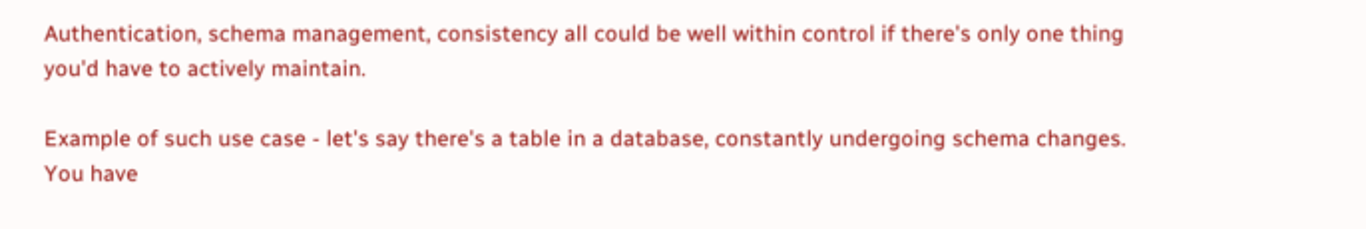Authentication, schema management, consistency all could be well within control if there's only one thing you'd have to actively maintain.

Example of such use case - let's say there's a table in a database, constantly undergoing schema changes. You have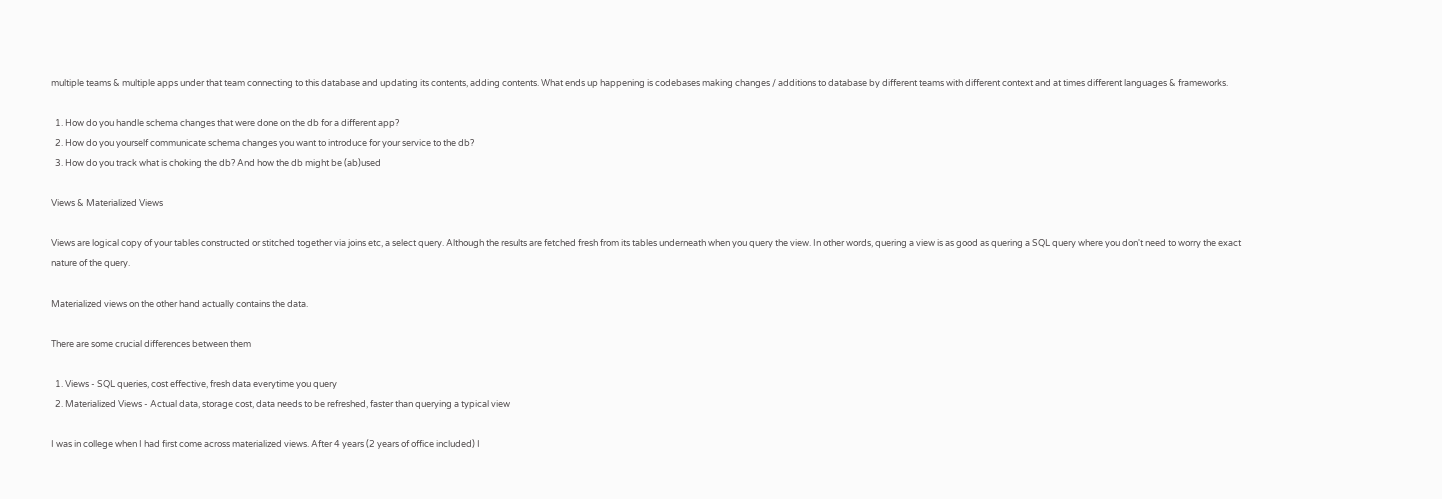multiple teams & multiple apps under that team connecting to this database and updating its contents, adding contents. What ends up happening is codebases making changes / additions to database by different teams with different context and at times different languages & frameworks.

  1. How do you handle schema changes that were done on the db for a different app?
  2. How do you yourself communicate schema changes you want to introduce for your service to the db?
  3. How do you track what is choking the db? And how the db might be (ab)used

Views & Materialized Views

Views are logical copy of your tables constructed or stitched together via joins etc, a select query. Although the results are fetched fresh from its tables underneath when you query the view. In other words, quering a view is as good as quering a SQL query where you don't need to worry the exact nature of the query.

Materialized views on the other hand actually contains the data.

There are some crucial differences between them

  1. Views - SQL queries, cost effective, fresh data everytime you query
  2. Materialized Views - Actual data, storage cost, data needs to be refreshed, faster than querying a typical view

I was in college when I had first come across materialized views. After 4 years (2 years of office included) I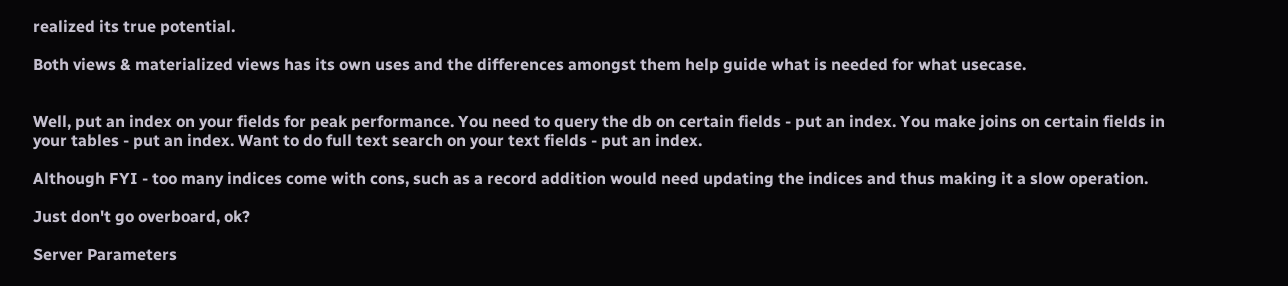realized its true potential.

Both views & materialized views has its own uses and the differences amongst them help guide what is needed for what usecase.


Well, put an index on your fields for peak performance. You need to query the db on certain fields - put an index. You make joins on certain fields in your tables - put an index. Want to do full text search on your text fields - put an index.

Although FYI - too many indices come with cons, such as a record addition would need updating the indices and thus making it a slow operation.

Just don't go overboard, ok?

Server Parameters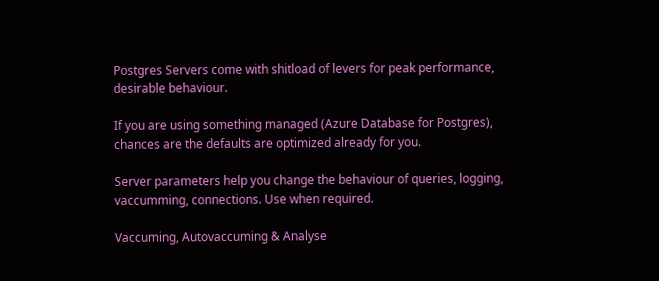Postgres Servers come with shitload of levers for peak performance, desirable behaviour.

If you are using something managed (Azure Database for Postgres), chances are the defaults are optimized already for you.

Server parameters help you change the behaviour of queries, logging, vaccumming, connections. Use when required.

Vaccuming, Autovaccuming & Analyse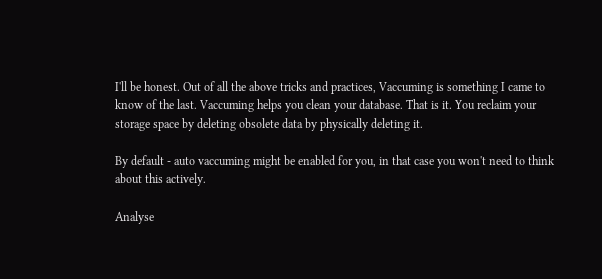I'll be honest. Out of all the above tricks and practices, Vaccuming is something I came to know of the last. Vaccuming helps you clean your database. That is it. You reclaim your storage space by deleting obsolete data by physically deleting it.

By default - auto vaccuming might be enabled for you, in that case you won't need to think about this actively.

Analyse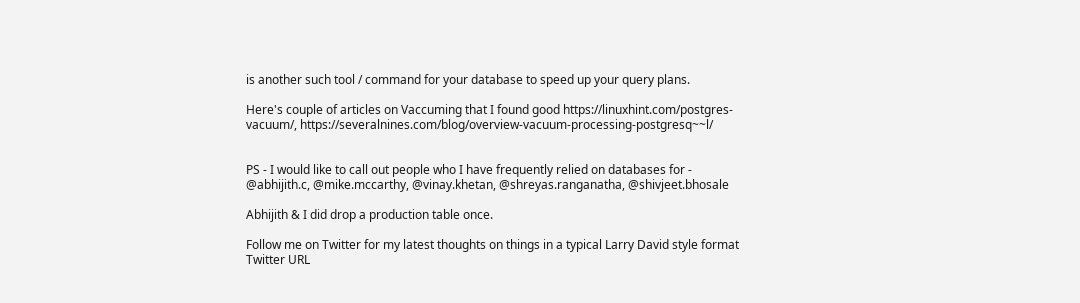is another such tool / command for your database to speed up your query plans.

Here's couple of articles on Vaccuming that I found good https://linuxhint.com/postgres-vacuum/, https://severalnines.com/blog/overview-vacuum-processing-postgresq~~l/


PS - I would like to call out people who I have frequently relied on databases for - @abhijith.c, @mike.mccarthy, @vinay.khetan, @shreyas.ranganatha, @shivjeet.bhosale

Abhijith & I did drop a production table once.

Follow me on Twitter for my latest thoughts on things in a typical Larry David style format Twitter URL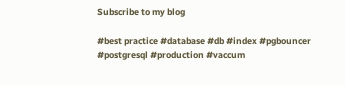Subscribe to my blog

#best practice #database #db #index #pgbouncer #postgresql #production #vaccum